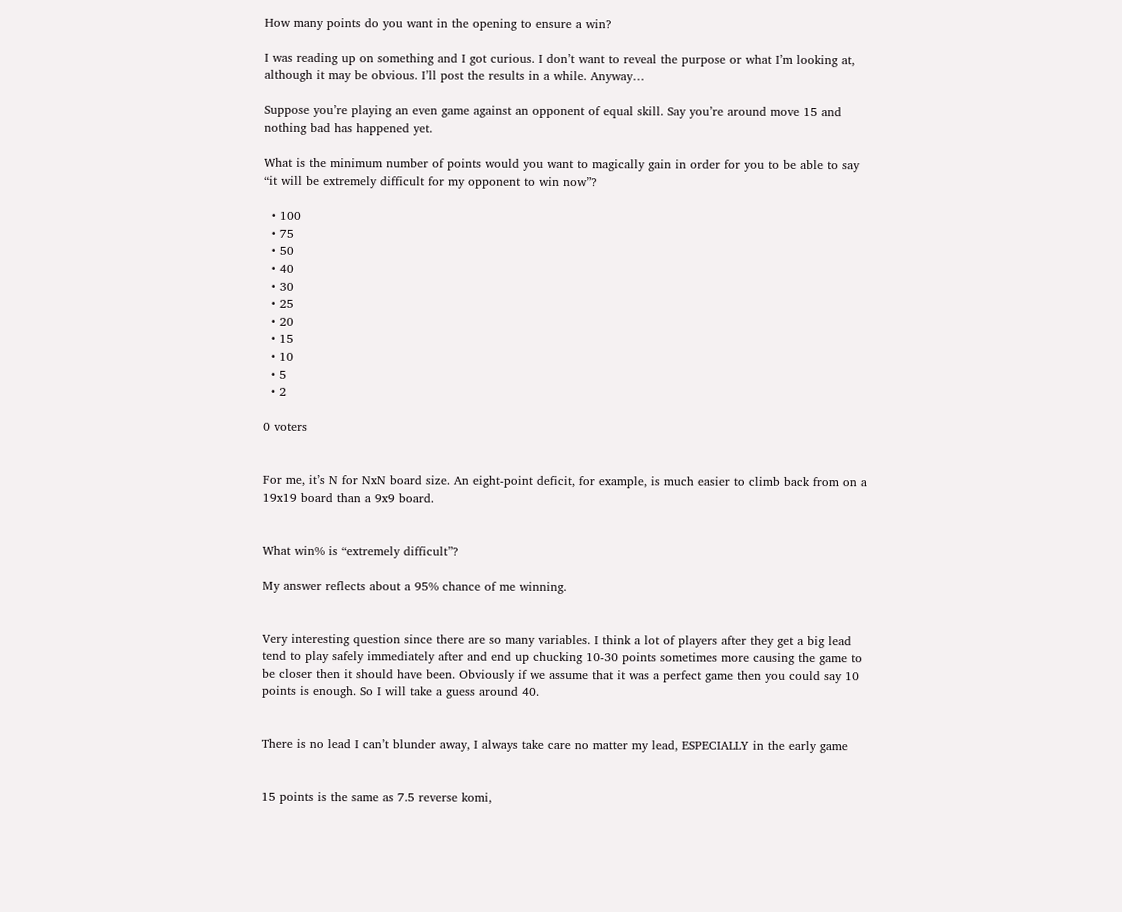How many points do you want in the opening to ensure a win?

I was reading up on something and I got curious. I don’t want to reveal the purpose or what I’m looking at, although it may be obvious. I’ll post the results in a while. Anyway…

Suppose you’re playing an even game against an opponent of equal skill. Say you’re around move 15 and nothing bad has happened yet.

What is the minimum number of points would you want to magically gain in order for you to be able to say “it will be extremely difficult for my opponent to win now”?

  • 100
  • 75
  • 50
  • 40
  • 30
  • 25
  • 20
  • 15
  • 10
  • 5
  • 2

0 voters


For me, it’s N for NxN board size. An eight-point deficit, for example, is much easier to climb back from on a 19x19 board than a 9x9 board.


What win% is “extremely difficult”?

My answer reflects about a 95% chance of me winning.


Very interesting question since there are so many variables. I think a lot of players after they get a big lead tend to play safely immediately after and end up chucking 10-30 points sometimes more causing the game to be closer then it should have been. Obviously if we assume that it was a perfect game then you could say 10 points is enough. So I will take a guess around 40.


There is no lead I can’t blunder away, I always take care no matter my lead, ESPECIALLY in the early game


15 points is the same as 7.5 reverse komi,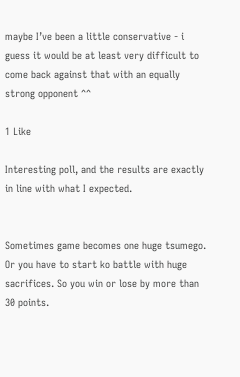maybe I’ve been a little conservative - i guess it would be at least very difficult to come back against that with an equally strong opponent ^^

1 Like

Interesting poll, and the results are exactly in line with what I expected.


Sometimes game becomes one huge tsumego. Or you have to start ko battle with huge sacrifices. So you win or lose by more than 30 points.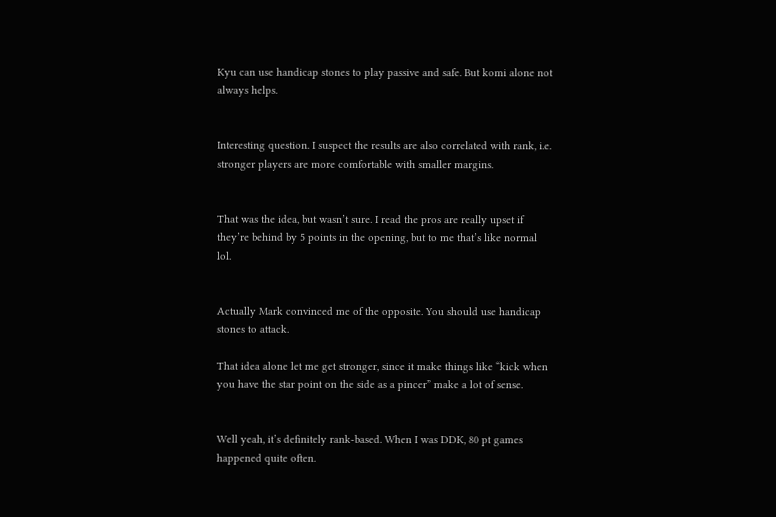Kyu can use handicap stones to play passive and safe. But komi alone not always helps.


Interesting question. I suspect the results are also correlated with rank, i.e. stronger players are more comfortable with smaller margins.


That was the idea, but wasn’t sure. I read the pros are really upset if they’re behind by 5 points in the opening, but to me that’s like normal lol.


Actually Mark convinced me of the opposite. You should use handicap stones to attack.

That idea alone let me get stronger, since it make things like “kick when you have the star point on the side as a pincer” make a lot of sense.


Well yeah, it’s definitely rank-based. When I was DDK, 80 pt games happened quite often.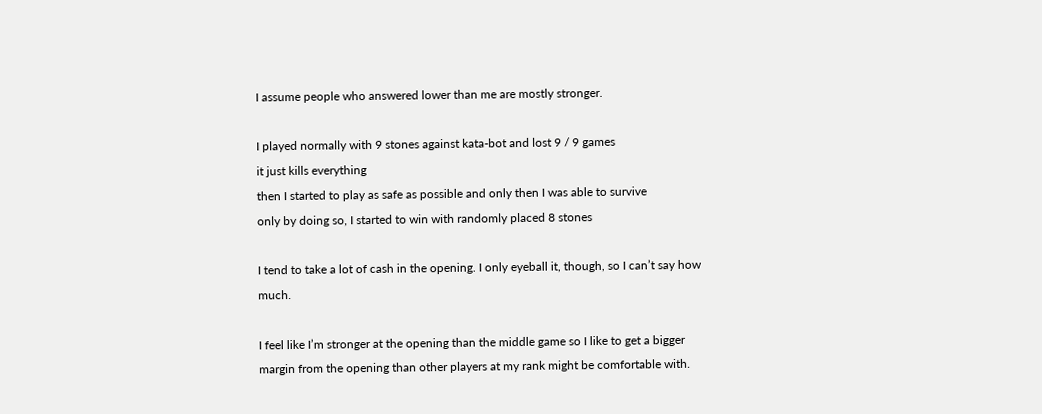I assume people who answered lower than me are mostly stronger.

I played normally with 9 stones against kata-bot and lost 9 / 9 games
it just kills everything
then I started to play as safe as possible and only then I was able to survive
only by doing so, I started to win with randomly placed 8 stones

I tend to take a lot of cash in the opening. I only eyeball it, though, so I can’t say how much.

I feel like I’m stronger at the opening than the middle game so I like to get a bigger margin from the opening than other players at my rank might be comfortable with.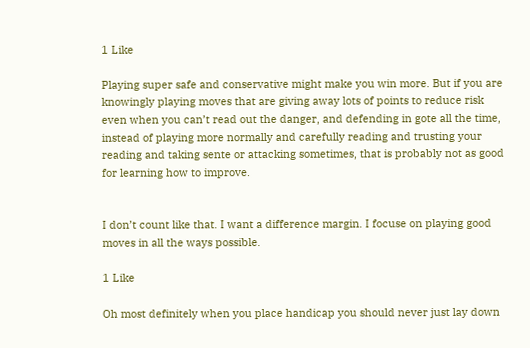1 Like

Playing super safe and conservative might make you win more. But if you are knowingly playing moves that are giving away lots of points to reduce risk even when you can’t read out the danger, and defending in gote all the time, instead of playing more normally and carefully reading and trusting your reading and taking sente or attacking sometimes, that is probably not as good for learning how to improve.


I don’t count like that. I want a difference margin. I focuse on playing good moves in all the ways possible.

1 Like

Oh most definitely when you place handicap you should never just lay down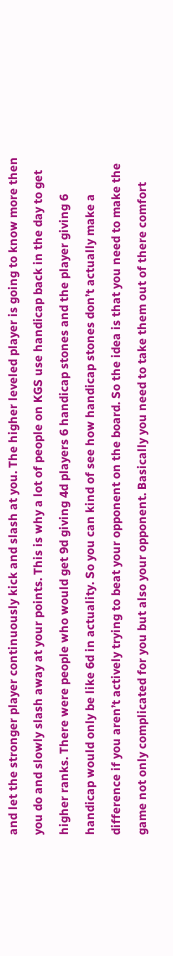and let the stronger player continuously kick and slash at you. The higher leveled player is going to know more then you do and slowly slash away at your points. This is why a lot of people on KGS use handicap back in the day to get higher ranks. There were people who would get 9d giving 4d players 6 handicap stones and the player giving 6 handicap would only be like 6d in actuality. So you can kind of see how handicap stones don’t actually make a difference if you aren’t actively trying to beat your opponent on the board. So the idea is that you need to make the game not only complicated for you but also your opponent. Basically you need to take them out of there comfort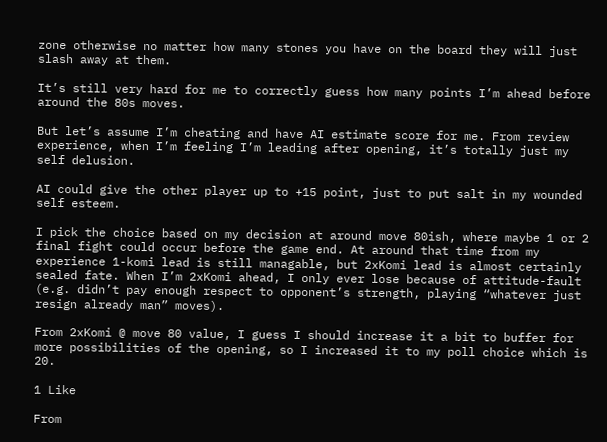zone otherwise no matter how many stones you have on the board they will just slash away at them.

It’s still very hard for me to correctly guess how many points I’m ahead before around the 80s moves.

But let’s assume I’m cheating and have AI estimate score for me. From review experience, when I’m feeling I’m leading after opening, it’s totally just my self delusion.

AI could give the other player up to +15 point, just to put salt in my wounded self esteem.

I pick the choice based on my decision at around move 80ish, where maybe 1 or 2 final fight could occur before the game end. At around that time from my experience 1-komi lead is still managable, but 2xKomi lead is almost certainly sealed fate. When I’m 2xKomi ahead, I only ever lose because of attitude-fault (e.g. didn’t pay enough respect to opponent’s strength, playing “whatever just resign already man” moves).

From 2xKomi @ move 80 value, I guess I should increase it a bit to buffer for more possibilities of the opening, so I increased it to my poll choice which is 20.

1 Like

From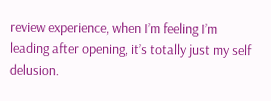review experience, when I’m feeling I’m leading after opening, it’s totally just my self delusion.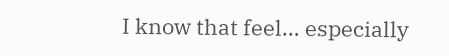I know that feel… especially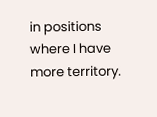in positions where I have more territory.